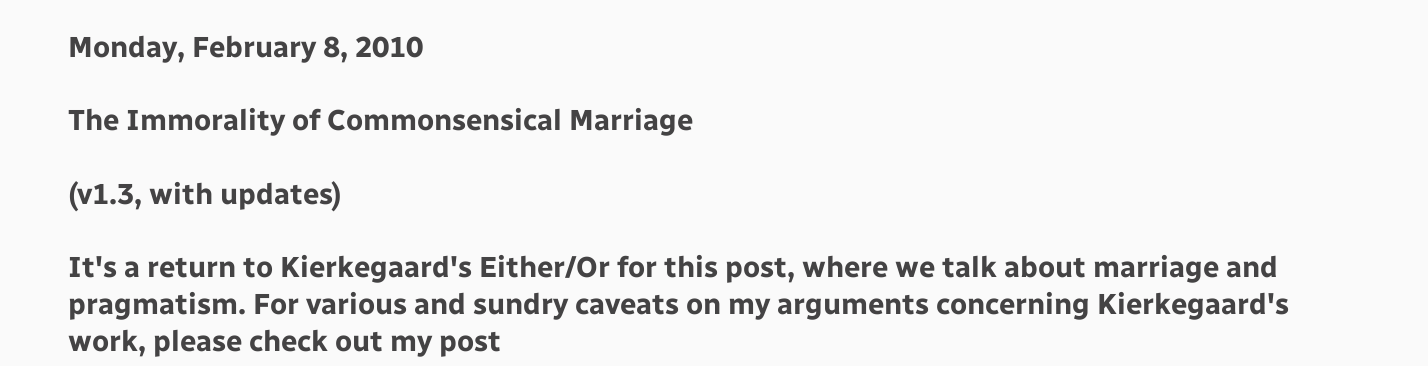Monday, February 8, 2010

The Immorality of Commonsensical Marriage

(v1.3, with updates)

It's a return to Kierkegaard's Either/Or for this post, where we talk about marriage and pragmatism. For various and sundry caveats on my arguments concerning Kierkegaard's work, please check out my post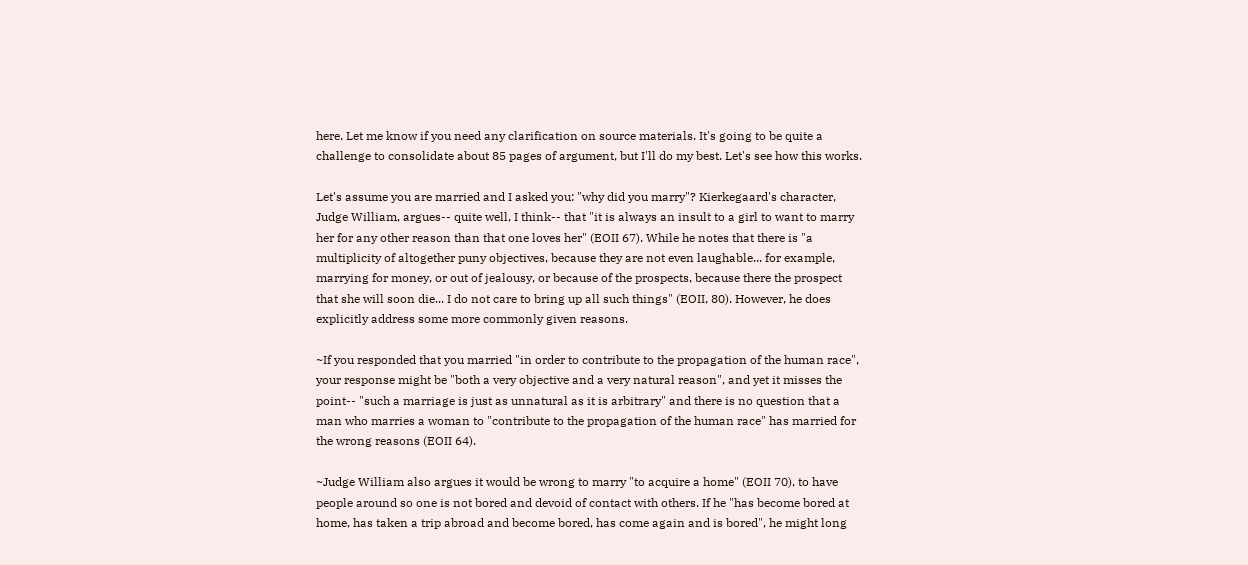here. Let me know if you need any clarification on source materials. It's going to be quite a challenge to consolidate about 85 pages of argument, but I'll do my best. Let's see how this works.

Let's assume you are married and I asked you: "why did you marry"? Kierkegaard's character, Judge William, argues-- quite well, I think-- that "it is always an insult to a girl to want to marry her for any other reason than that one loves her" (EOII 67). While he notes that there is "a multiplicity of altogether puny objectives, because they are not even laughable... for example, marrying for money, or out of jealousy, or because of the prospects, because there the prospect that she will soon die... I do not care to bring up all such things" (EOII, 80). However, he does explicitly address some more commonly given reasons.

~If you responded that you married "in order to contribute to the propagation of the human race", your response might be "both a very objective and a very natural reason", and yet it misses the point-- "such a marriage is just as unnatural as it is arbitrary" and there is no question that a man who marries a woman to "contribute to the propagation of the human race" has married for the wrong reasons (EOII 64).

~Judge William also argues it would be wrong to marry "to acquire a home" (EOII 70), to have people around so one is not bored and devoid of contact with others. If he "has become bored at home, has taken a trip abroad and become bored, has come again and is bored", he might long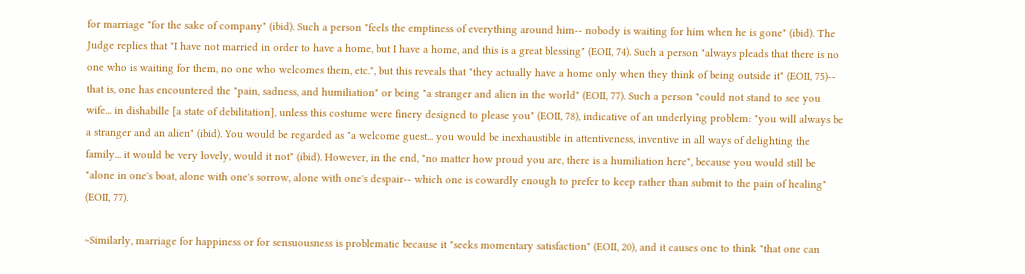for marriage "for the sake of company" (ibid). Such a person "feels the emptiness of everything around him-- nobody is waiting for him when he is gone" (ibid). The Judge replies that "I have not married in order to have a home, but I have a home, and this is a great blessing" (EOII, 74). Such a person "always pleads that there is no one who is waiting for them, no one who welcomes them, etc.", but this reveals that "they actually have a home only when they think of being outside it" (EOII, 75)-- that is, one has encountered the "pain, sadness, and humiliation" or being "a stranger and alien in the world" (EOII, 77). Such a person "could not stand to see you wife... in dishabille [a state of debilitation], unless this costume were finery designed to please you" (EOII, 78), indicative of an underlying problem: "you will always be a stranger and an alien" (ibid). You would be regarded as "a welcome guest... you would be inexhaustible in attentiveness, inventive in all ways of delighting the family... it would be very lovely, would it not" (ibid). However, in the end, "no matter how proud you are, there is a humiliation here", because you would still be "alone in one's boat, alone with one's sorrow, alone with one's despair-- which one is cowardly enough to prefer to keep rather than submit to the pain of healing" (EOII, 77).

~Similarly, marriage for happiness or for sensuousness is problematic because it "seeks momentary satisfaction" (EOII, 20), and it causes one to think "that one can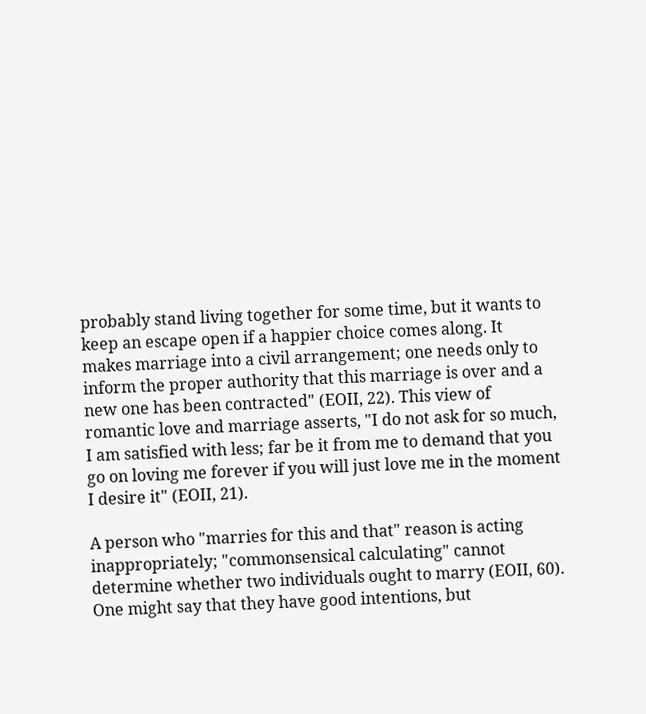probably stand living together for some time, but it wants to keep an escape open if a happier choice comes along. It makes marriage into a civil arrangement; one needs only to inform the proper authority that this marriage is over and a new one has been contracted" (EOII, 22). This view of romantic love and marriage asserts, "I do not ask for so much, I am satisfied with less; far be it from me to demand that you go on loving me forever if you will just love me in the moment I desire it" (EOII, 21).

A person who "marries for this and that" reason is acting inappropriately; "commonsensical calculating" cannot determine whether two individuals ought to marry (EOII, 60). One might say that they have good intentions, but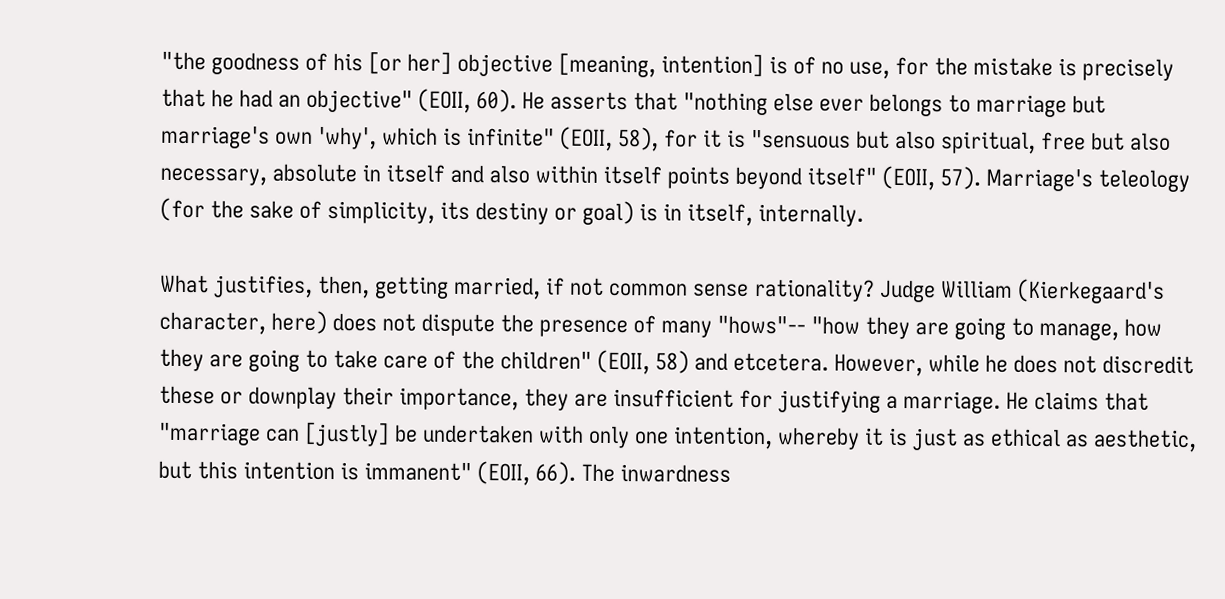"the goodness of his [or her] objective [meaning, intention] is of no use, for the mistake is precisely that he had an objective" (EOII, 60). He asserts that "nothing else ever belongs to marriage but marriage's own 'why', which is infinite" (EOII, 58), for it is "sensuous but also spiritual, free but also necessary, absolute in itself and also within itself points beyond itself" (EOII, 57). Marriage's teleology (for the sake of simplicity, its destiny or goal) is in itself, internally.

What justifies, then, getting married, if not common sense rationality? Judge William (Kierkegaard's character, here) does not dispute the presence of many "hows"-- "how they are going to manage, how they are going to take care of the children" (EOII, 58) and etcetera. However, while he does not discredit these or downplay their importance, they are insufficient for justifying a marriage. He claims that "marriage can [justly] be undertaken with only one intention, whereby it is just as ethical as aesthetic, but this intention is immanent" (EOII, 66). The inwardness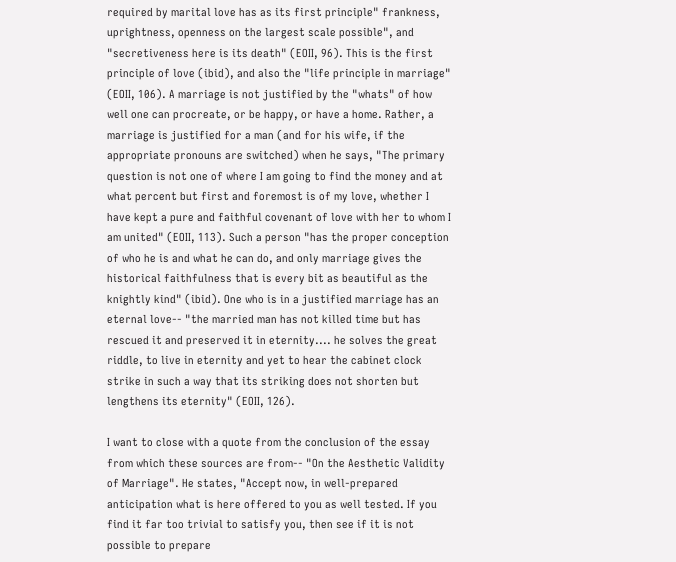required by marital love has as its first principle" frankness, uprightness, openness on the largest scale possible", and "secretiveness here is its death" (EOII, 96). This is the first principle of love (ibid), and also the "life principle in marriage" (EOII, 106). A marriage is not justified by the "whats" of how well one can procreate, or be happy, or have a home. Rather, a marriage is justified for a man (and for his wife, if the appropriate pronouns are switched) when he says, "The primary question is not one of where I am going to find the money and at what percent but first and foremost is of my love, whether I have kept a pure and faithful covenant of love with her to whom I am united" (EOII, 113). Such a person "has the proper conception of who he is and what he can do, and only marriage gives the historical faithfulness that is every bit as beautiful as the knightly kind" (ibid). One who is in a justified marriage has an eternal love-- "the married man has not killed time but has rescued it and preserved it in eternity.... he solves the great riddle, to live in eternity and yet to hear the cabinet clock strike in such a way that its striking does not shorten but lengthens its eternity" (EOII, 126).

I want to close with a quote from the conclusion of the essay from which these sources are from-- "On the Aesthetic Validity of Marriage". He states, "Accept now, in well-prepared anticipation what is here offered to you as well tested. If you find it far too trivial to satisfy you, then see if it is not possible to prepare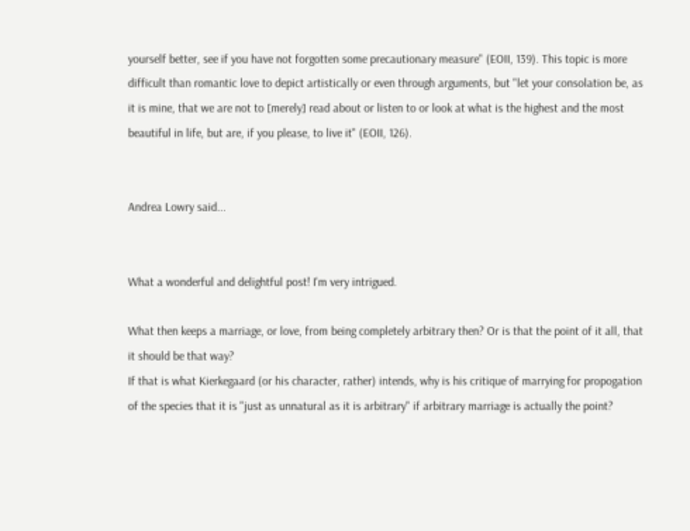yourself better, see if you have not forgotten some precautionary measure" (EOII, 139). This topic is more difficult than romantic love to depict artistically or even through arguments, but "let your consolation be, as it is mine, that we are not to [merely] read about or listen to or look at what is the highest and the most beautiful in life, but are, if you please, to live it" (EOII, 126).


Andrea Lowry said...


What a wonderful and delightful post! I'm very intrigued.

What then keeps a marriage, or love, from being completely arbitrary then? Or is that the point of it all, that it should be that way?
If that is what Kierkegaard (or his character, rather) intends, why is his critique of marrying for propogation of the species that it is "just as unnatural as it is arbitrary" if arbitrary marriage is actually the point?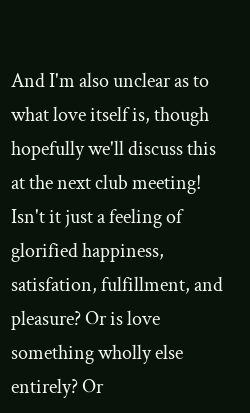And I'm also unclear as to what love itself is, though hopefully we'll discuss this at the next club meeting! Isn't it just a feeling of glorified happiness, satisfation, fulfillment, and pleasure? Or is love something wholly else entirely? Or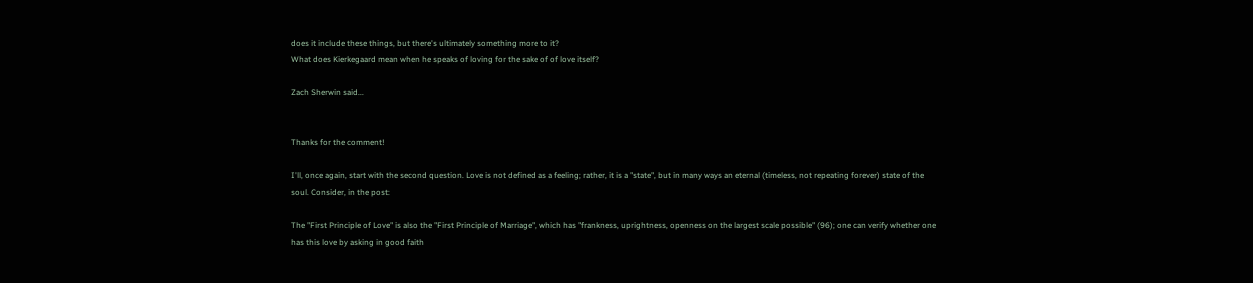does it include these things, but there's ultimately something more to it?
What does Kierkegaard mean when he speaks of loving for the sake of of love itself?

Zach Sherwin said...


Thanks for the comment!

I'll, once again, start with the second question. Love is not defined as a feeling; rather, it is a "state", but in many ways an eternal (timeless, not repeating forever) state of the soul. Consider, in the post:

The "First Principle of Love" is also the "First Principle of Marriage", which has "frankness, uprightness, openness on the largest scale possible" (96); one can verify whether one has this love by asking in good faith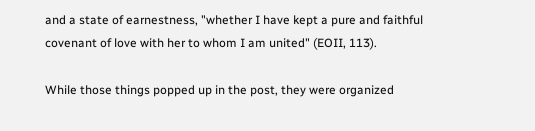and a state of earnestness, "whether I have kept a pure and faithful covenant of love with her to whom I am united" (EOII, 113).

While those things popped up in the post, they were organized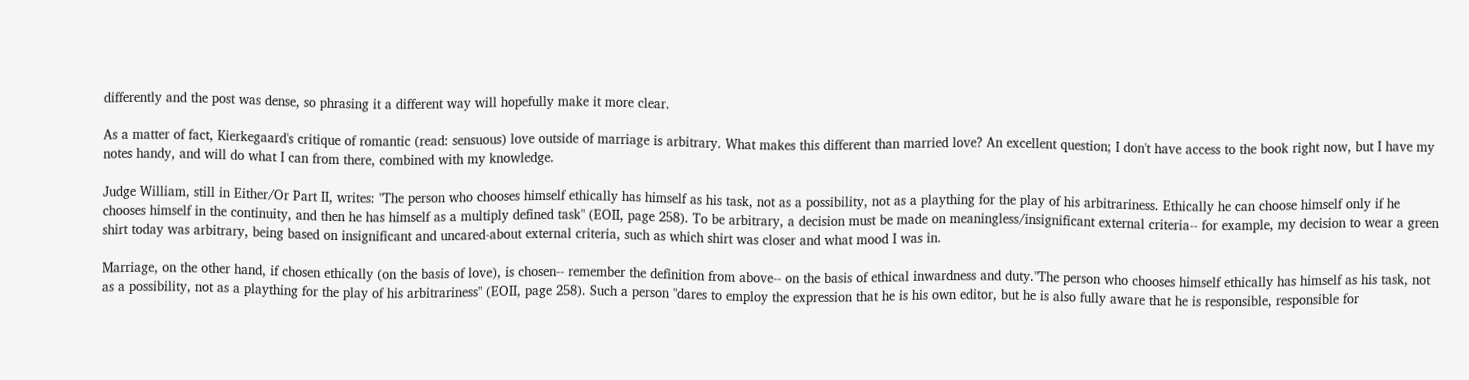differently and the post was dense, so phrasing it a different way will hopefully make it more clear.

As a matter of fact, Kierkegaard's critique of romantic (read: sensuous) love outside of marriage is arbitrary. What makes this different than married love? An excellent question; I don't have access to the book right now, but I have my notes handy, and will do what I can from there, combined with my knowledge.

Judge William, still in Either/Or Part II, writes: "The person who chooses himself ethically has himself as his task, not as a possibility, not as a plaything for the play of his arbitrariness. Ethically he can choose himself only if he chooses himself in the continuity, and then he has himself as a multiply defined task" (EOII, page 258). To be arbitrary, a decision must be made on meaningless/insignificant external criteria-- for example, my decision to wear a green shirt today was arbitrary, being based on insignificant and uncared-about external criteria, such as which shirt was closer and what mood I was in.

Marriage, on the other hand, if chosen ethically (on the basis of love), is chosen-- remember the definition from above-- on the basis of ethical inwardness and duty."The person who chooses himself ethically has himself as his task, not as a possibility, not as a plaything for the play of his arbitrariness" (EOII, page 258). Such a person "dares to employ the expression that he is his own editor, but he is also fully aware that he is responsible, responsible for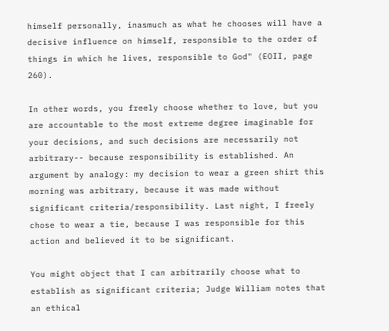himself personally, inasmuch as what he chooses will have a decisive influence on himself, responsible to the order of things in which he lives, responsible to God" (EOII, page 260).

In other words, you freely choose whether to love, but you are accountable to the most extreme degree imaginable for your decisions, and such decisions are necessarily not arbitrary-- because responsibility is established. An argument by analogy: my decision to wear a green shirt this morning was arbitrary, because it was made without significant criteria/responsibility. Last night, I freely chose to wear a tie, because I was responsible for this action and believed it to be significant.

You might object that I can arbitrarily choose what to establish as significant criteria; Judge William notes that an ethical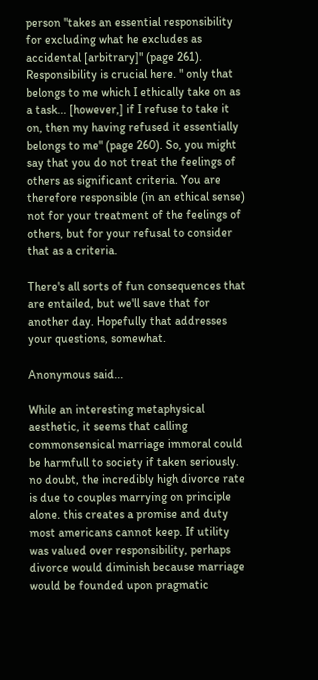person "takes an essential responsibility for excluding what he excludes as accidental [arbitrary]" (page 261). Responsibility is crucial here. " only that belongs to me which I ethically take on as a task... [however,] if I refuse to take it on, then my having refused it essentially belongs to me" (page 260). So, you might say that you do not treat the feelings of others as significant criteria. You are therefore responsible (in an ethical sense) not for your treatment of the feelings of others, but for your refusal to consider that as a criteria.

There's all sorts of fun consequences that are entailed, but we'll save that for another day. Hopefully that addresses your questions, somewhat.

Anonymous said...

While an interesting metaphysical aesthetic, it seems that calling commonsensical marriage immoral could be harmfull to society if taken seriously. no doubt, the incredibly high divorce rate is due to couples marrying on principle alone. this creates a promise and duty most americans cannot keep. If utility was valued over responsibility, perhaps divorce would diminish because marriage would be founded upon pragmatic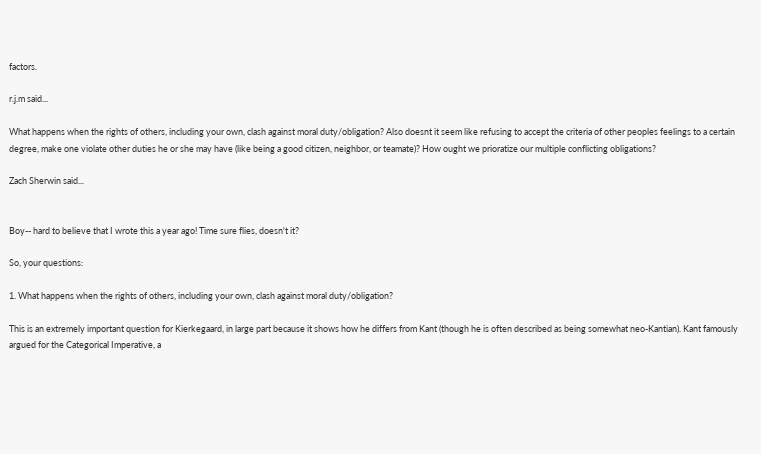factors.

r.j.m said...

What happens when the rights of others, including your own, clash against moral duty/obligation? Also doesnt it seem like refusing to accept the criteria of other peoples feelings to a certain degree, make one violate other duties he or she may have (like being a good citizen, neighbor, or teamate)? How ought we prioratize our multiple conflicting obligations?

Zach Sherwin said...


Boy-- hard to believe that I wrote this a year ago! Time sure flies, doesn't it?

So, your questions:

1. What happens when the rights of others, including your own, clash against moral duty/obligation?

This is an extremely important question for Kierkegaard, in large part because it shows how he differs from Kant (though he is often described as being somewhat neo-Kantian). Kant famously argued for the Categorical Imperative, a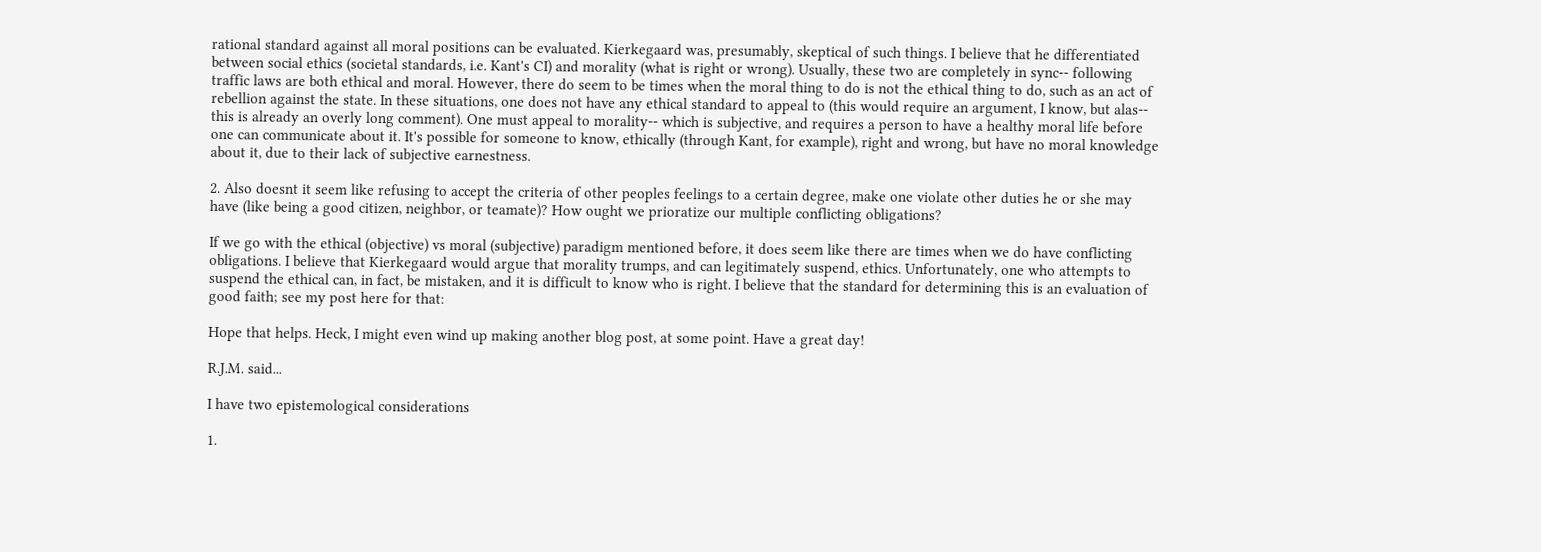rational standard against all moral positions can be evaluated. Kierkegaard was, presumably, skeptical of such things. I believe that he differentiated between social ethics (societal standards, i.e. Kant's CI) and morality (what is right or wrong). Usually, these two are completely in sync-- following traffic laws are both ethical and moral. However, there do seem to be times when the moral thing to do is not the ethical thing to do, such as an act of rebellion against the state. In these situations, one does not have any ethical standard to appeal to (this would require an argument, I know, but alas-- this is already an overly long comment). One must appeal to morality-- which is subjective, and requires a person to have a healthy moral life before one can communicate about it. It's possible for someone to know, ethically (through Kant, for example), right and wrong, but have no moral knowledge about it, due to their lack of subjective earnestness.

2. Also doesnt it seem like refusing to accept the criteria of other peoples feelings to a certain degree, make one violate other duties he or she may have (like being a good citizen, neighbor, or teamate)? How ought we prioratize our multiple conflicting obligations?

If we go with the ethical (objective) vs moral (subjective) paradigm mentioned before, it does seem like there are times when we do have conflicting obligations. I believe that Kierkegaard would argue that morality trumps, and can legitimately suspend, ethics. Unfortunately, one who attempts to suspend the ethical can, in fact, be mistaken, and it is difficult to know who is right. I believe that the standard for determining this is an evaluation of good faith; see my post here for that:

Hope that helps. Heck, I might even wind up making another blog post, at some point. Have a great day!

R.J.M. said...

I have two epistemological considerations

1.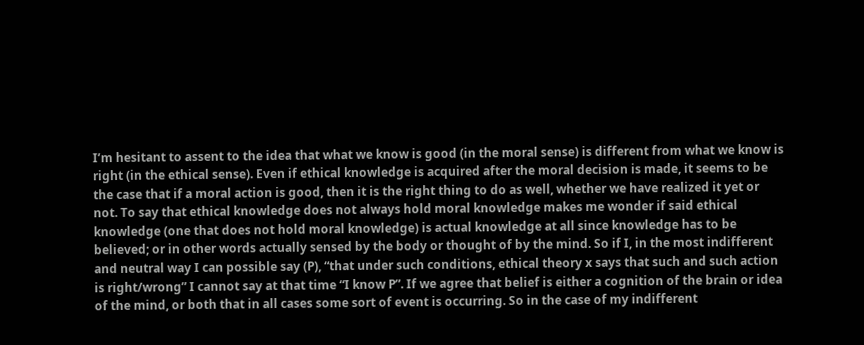I’m hesitant to assent to the idea that what we know is good (in the moral sense) is different from what we know is right (in the ethical sense). Even if ethical knowledge is acquired after the moral decision is made, it seems to be the case that if a moral action is good, then it is the right thing to do as well, whether we have realized it yet or not. To say that ethical knowledge does not always hold moral knowledge makes me wonder if said ethical knowledge (one that does not hold moral knowledge) is actual knowledge at all since knowledge has to be believed; or in other words actually sensed by the body or thought of by the mind. So if I, in the most indifferent and neutral way I can possible say (P), “that under such conditions, ethical theory x says that such and such action is right/wrong” I cannot say at that time “I know P”. If we agree that belief is either a cognition of the brain or idea of the mind, or both that in all cases some sort of event is occurring. So in the case of my indifferent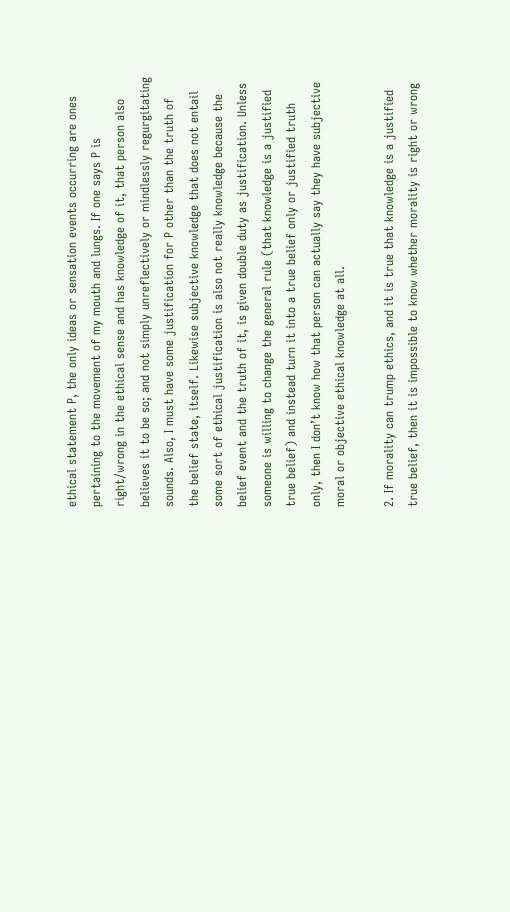ethical statement P, the only ideas or sensation events occurring are ones pertaining to the movement of my mouth and lungs. If one says P is right/wrong in the ethical sense and has knowledge of it, that person also believes it to be so; and not simply unreflectively or mindlessly regurgitating sounds. Also, I must have some justification for P other than the truth of the belief state, itself. Likewise subjective knowledge that does not entail some sort of ethical justification is also not really knowledge because the belief event and the truth of it, is given double duty as justification. Unless someone is willing to change the general rule (that knowledge is a justified true belief) and instead turn it into a true belief only or justified truth only, then I don’t know how that person can actually say they have subjective moral or objective ethical knowledge at all.

2. If morality can trump ethics, and it is true that knowledge is a justified true belief, then it is impossible to know whether morality is right or wrong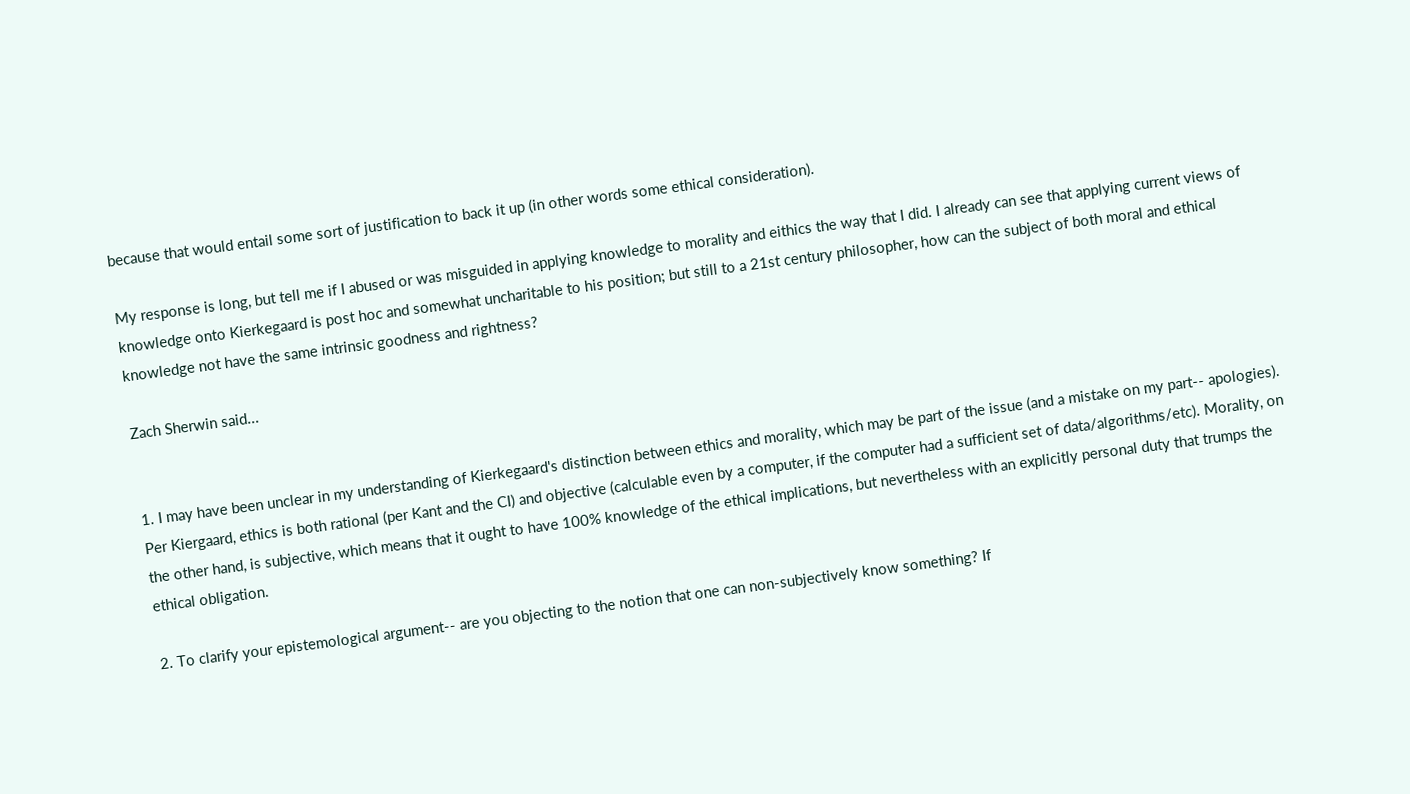because that would entail some sort of justification to back it up (in other words some ethical consideration).

My response is long, but tell me if I abused or was misguided in applying knowledge to morality and eithics the way that I did. I already can see that applying current views of knowledge onto Kierkegaard is post hoc and somewhat uncharitable to his position; but still to a 21st century philosopher, how can the subject of both moral and ethical knowledge not have the same intrinsic goodness and rightness?

Zach Sherwin said...


1. I may have been unclear in my understanding of Kierkegaard's distinction between ethics and morality, which may be part of the issue (and a mistake on my part-- apologies). Per Kiergaard, ethics is both rational (per Kant and the CI) and objective (calculable even by a computer, if the computer had a sufficient set of data/algorithms/etc). Morality, on the other hand, is subjective, which means that it ought to have 100% knowledge of the ethical implications, but nevertheless with an explicitly personal duty that trumps the ethical obligation.

2. To clarify your epistemological argument-- are you objecting to the notion that one can non-subjectively know something? If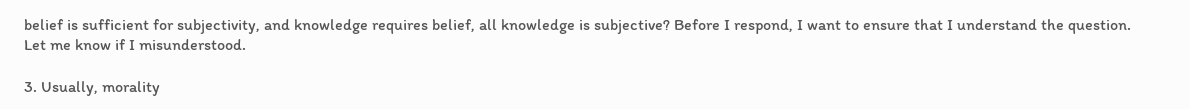belief is sufficient for subjectivity, and knowledge requires belief, all knowledge is subjective? Before I respond, I want to ensure that I understand the question. Let me know if I misunderstood.

3. Usually, morality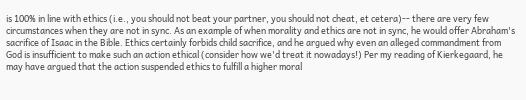is 100% in line with ethics (i.e., you should not beat your partner, you should not cheat, et cetera)-- there are very few circumstances when they are not in sync. As an example of when morality and ethics are not in sync, he would offer Abraham's sacrifice of Isaac in the Bible. Ethics certainly forbids child sacrifice, and he argued why even an alleged commandment from God is insufficient to make such an action ethical (consider how we'd treat it nowadays!) Per my reading of Kierkegaard, he may have argued that the action suspended ethics to fulfill a higher moral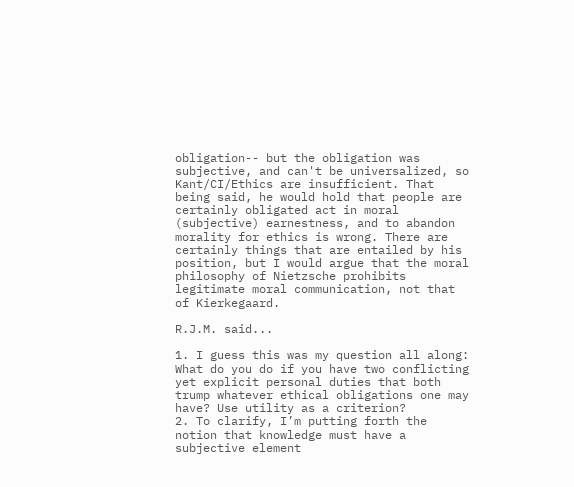obligation-- but the obligation was subjective, and can't be universalized, so Kant/CI/Ethics are insufficient. That being said, he would hold that people are certainly obligated act in moral (subjective) earnestness, and to abandon morality for ethics is wrong. There are certainly things that are entailed by his position, but I would argue that the moral philosophy of Nietzsche prohibits legitimate moral communication, not that of Kierkegaard.

R.J.M. said...

1. I guess this was my question all along: What do you do if you have two conflicting yet explicit personal duties that both trump whatever ethical obligations one may have? Use utility as a criterion?
2. To clarify, I’m putting forth the notion that knowledge must have a subjective element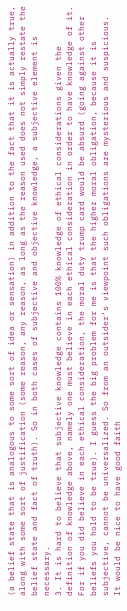(a belief state that is analogous to some sort of idea or sensation) in addition to the fact that it is actually true, along with some sort of justification (some reason, any reason, as long as the reason used does not simply restate the belief state and fact of truth). So in both cases of subjective and objective knowledge, a subjective element is necessary.
3. It is hard to believe that subjective knowledge contains 100% knowledge of ethical considerations given the definition of knowledge above, namely one must believe in each ethical consideration in order to have knowledge of it. For if you did believe in each ethical consideration, the moral duty trump card would be absurd (going against other beliefs you hold to be true). I guess the big problem for me is that the higher moral obligation, because it is subjective, cannot be universalized. So from an outsider’s viewpoint such obligations are mysterious and suspicious. It would be nice to have good faith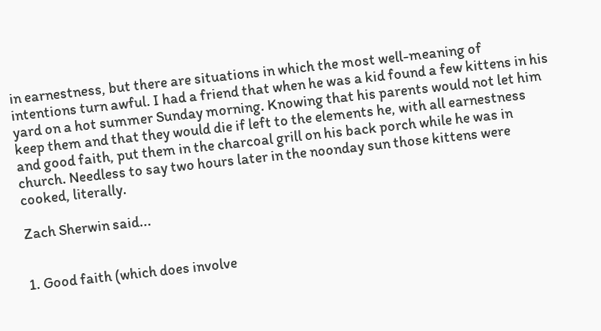in earnestness, but there are situations in which the most well-meaning of intentions turn awful. I had a friend that when he was a kid found a few kittens in his yard on a hot summer Sunday morning. Knowing that his parents would not let him keep them and that they would die if left to the elements he, with all earnestness and good faith, put them in the charcoal grill on his back porch while he was in church. Needless to say two hours later in the noonday sun those kittens were cooked, literally.

Zach Sherwin said...


1. Good faith (which does involve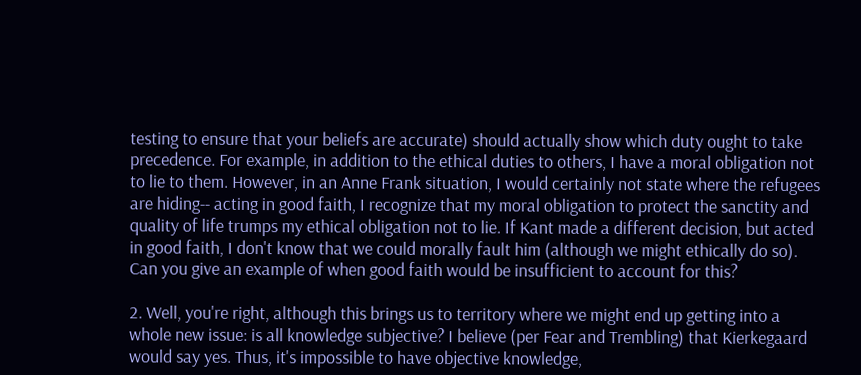testing to ensure that your beliefs are accurate) should actually show which duty ought to take precedence. For example, in addition to the ethical duties to others, I have a moral obligation not to lie to them. However, in an Anne Frank situation, I would certainly not state where the refugees are hiding-- acting in good faith, I recognize that my moral obligation to protect the sanctity and quality of life trumps my ethical obligation not to lie. If Kant made a different decision, but acted in good faith, I don't know that we could morally fault him (although we might ethically do so). Can you give an example of when good faith would be insufficient to account for this?

2. Well, you're right, although this brings us to territory where we might end up getting into a whole new issue: is all knowledge subjective? I believe (per Fear and Trembling) that Kierkegaard would say yes. Thus, it's impossible to have objective knowledge,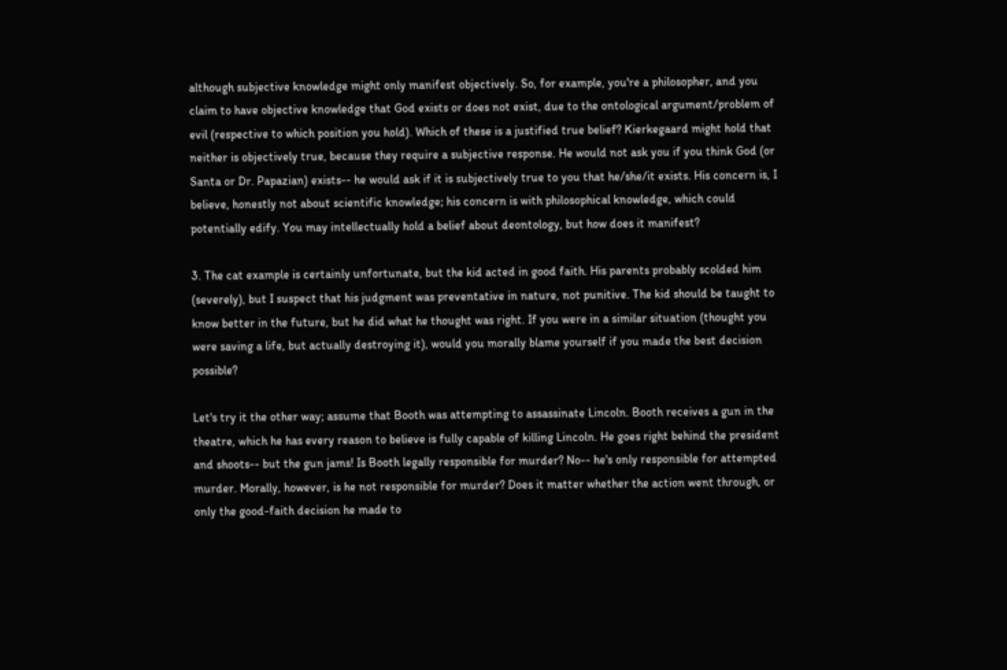although subjective knowledge might only manifest objectively. So, for example, you're a philosopher, and you claim to have objective knowledge that God exists or does not exist, due to the ontological argument/problem of evil (respective to which position you hold). Which of these is a justified true belief? Kierkegaard might hold that neither is objectively true, because they require a subjective response. He would not ask you if you think God (or Santa or Dr. Papazian) exists-- he would ask if it is subjectively true to you that he/she/it exists. His concern is, I believe, honestly not about scientific knowledge; his concern is with philosophical knowledge, which could potentially edify. You may intellectually hold a belief about deontology, but how does it manifest?

3. The cat example is certainly unfortunate, but the kid acted in good faith. His parents probably scolded him (severely), but I suspect that his judgment was preventative in nature, not punitive. The kid should be taught to know better in the future, but he did what he thought was right. If you were in a similar situation (thought you were saving a life, but actually destroying it), would you morally blame yourself if you made the best decision possible?

Let's try it the other way; assume that Booth was attempting to assassinate Lincoln. Booth receives a gun in the theatre, which he has every reason to believe is fully capable of killing Lincoln. He goes right behind the president and shoots-- but the gun jams! Is Booth legally responsible for murder? No-- he's only responsible for attempted murder. Morally, however, is he not responsible for murder? Does it matter whether the action went through, or only the good-faith decision he made to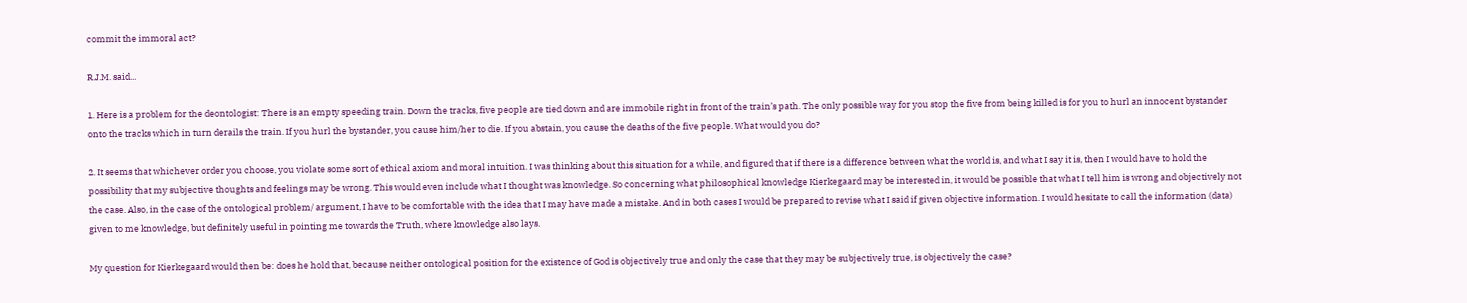commit the immoral act?

R.J.M. said...

1. Here is a problem for the deontologist: There is an empty speeding train. Down the tracks, five people are tied down and are immobile right in front of the train’s path. The only possible way for you stop the five from being killed is for you to hurl an innocent bystander onto the tracks which in turn derails the train. If you hurl the bystander, you cause him/her to die. If you abstain, you cause the deaths of the five people. What would you do?

2. It seems that whichever order you choose, you violate some sort of ethical axiom and moral intuition. I was thinking about this situation for a while, and figured that if there is a difference between what the world is, and what I say it is, then I would have to hold the possibility that my subjective thoughts and feelings may be wrong. This would even include what I thought was knowledge. So concerning what philosophical knowledge Kierkegaard may be interested in, it would be possible that what I tell him is wrong and objectively not the case. Also, in the case of the ontological problem/ argument, I have to be comfortable with the idea that I may have made a mistake. And in both cases I would be prepared to revise what I said if given objective information. I would hesitate to call the information (data) given to me knowledge, but definitely useful in pointing me towards the Truth, where knowledge also lays.

My question for Kierkegaard would then be: does he hold that, because neither ontological position for the existence of God is objectively true and only the case that they may be subjectively true, is objectively the case?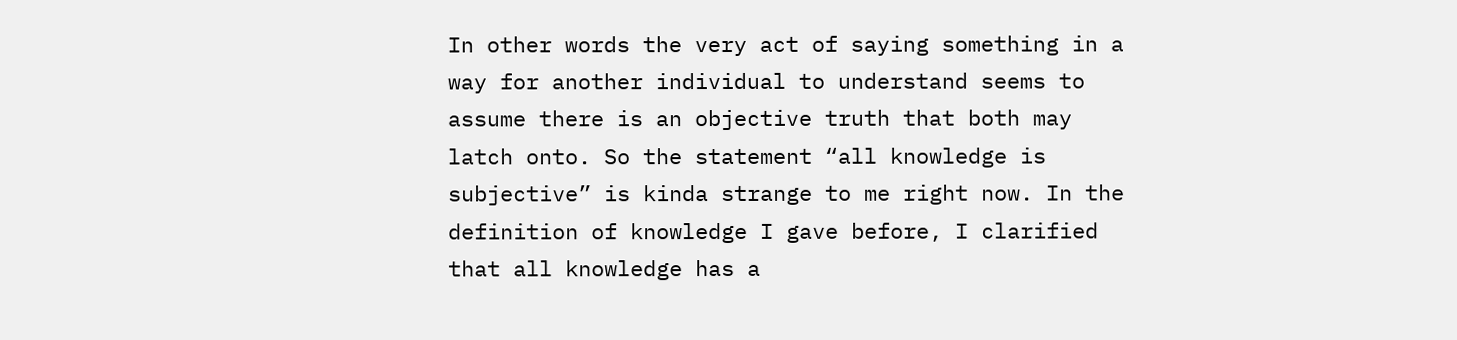In other words the very act of saying something in a way for another individual to understand seems to assume there is an objective truth that both may latch onto. So the statement “all knowledge is subjective” is kinda strange to me right now. In the definition of knowledge I gave before, I clarified that all knowledge has a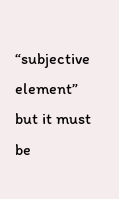“subjective element” but it must be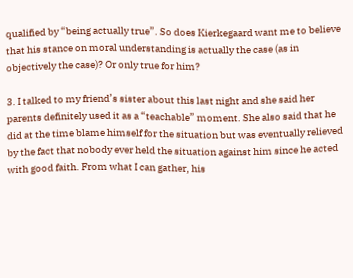qualified by “being actually true”. So does Kierkegaard want me to believe that his stance on moral understanding is actually the case (as in objectively the case)? Or only true for him?

3. I talked to my friend’s sister about this last night and she said her parents definitely used it as a “teachable” moment. She also said that he did at the time blame himself for the situation but was eventually relieved by the fact that nobody ever held the situation against him since he acted with good faith. From what I can gather, his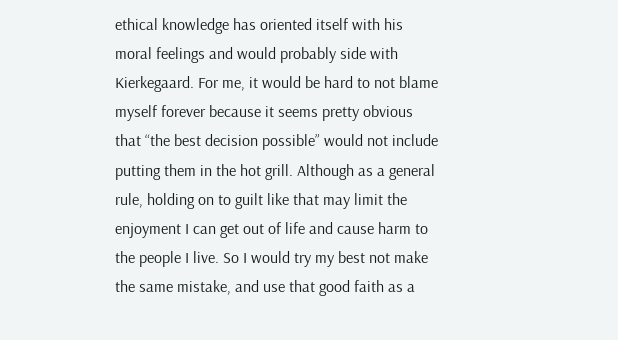ethical knowledge has oriented itself with his moral feelings and would probably side with Kierkegaard. For me, it would be hard to not blame myself forever because it seems pretty obvious that “the best decision possible” would not include putting them in the hot grill. Although as a general rule, holding on to guilt like that may limit the enjoyment I can get out of life and cause harm to the people I live. So I would try my best not make the same mistake, and use that good faith as a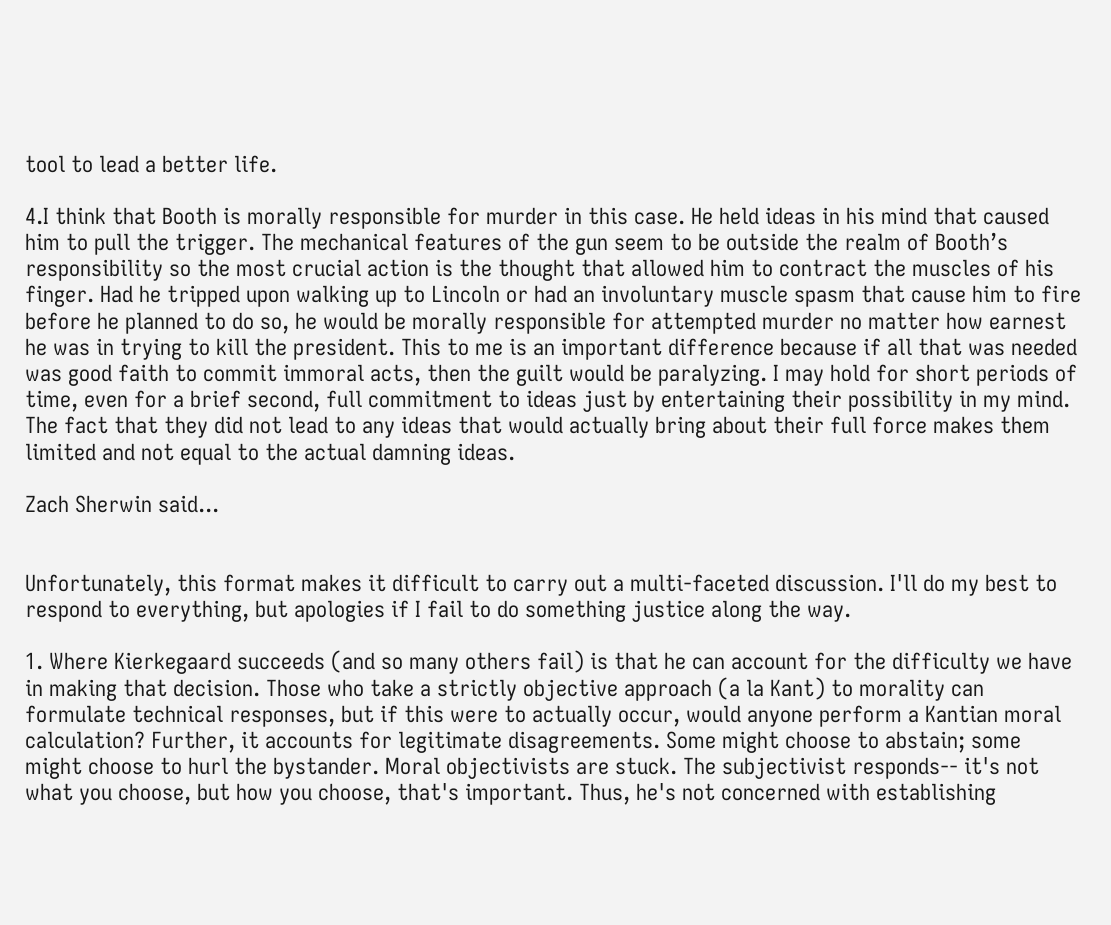tool to lead a better life.

4.I think that Booth is morally responsible for murder in this case. He held ideas in his mind that caused him to pull the trigger. The mechanical features of the gun seem to be outside the realm of Booth’s responsibility so the most crucial action is the thought that allowed him to contract the muscles of his finger. Had he tripped upon walking up to Lincoln or had an involuntary muscle spasm that cause him to fire before he planned to do so, he would be morally responsible for attempted murder no matter how earnest he was in trying to kill the president. This to me is an important difference because if all that was needed was good faith to commit immoral acts, then the guilt would be paralyzing. I may hold for short periods of time, even for a brief second, full commitment to ideas just by entertaining their possibility in my mind. The fact that they did not lead to any ideas that would actually bring about their full force makes them limited and not equal to the actual damning ideas.

Zach Sherwin said...


Unfortunately, this format makes it difficult to carry out a multi-faceted discussion. I'll do my best to respond to everything, but apologies if I fail to do something justice along the way.

1. Where Kierkegaard succeeds (and so many others fail) is that he can account for the difficulty we have in making that decision. Those who take a strictly objective approach (a la Kant) to morality can formulate technical responses, but if this were to actually occur, would anyone perform a Kantian moral calculation? Further, it accounts for legitimate disagreements. Some might choose to abstain; some might choose to hurl the bystander. Moral objectivists are stuck. The subjectivist responds-- it's not what you choose, but how you choose, that's important. Thus, he's not concerned with establishing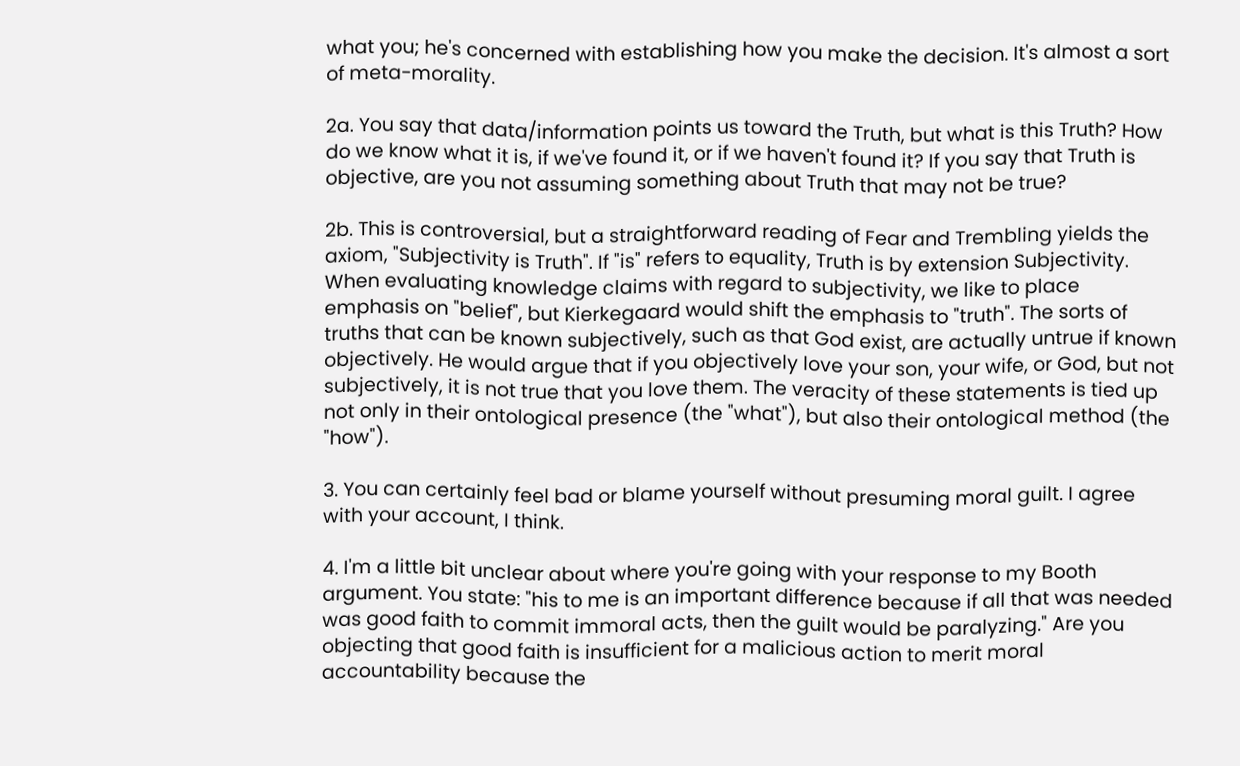what you; he's concerned with establishing how you make the decision. It's almost a sort of meta-morality.

2a. You say that data/information points us toward the Truth, but what is this Truth? How do we know what it is, if we've found it, or if we haven't found it? If you say that Truth is objective, are you not assuming something about Truth that may not be true?

2b. This is controversial, but a straightforward reading of Fear and Trembling yields the axiom, "Subjectivity is Truth". If "is" refers to equality, Truth is by extension Subjectivity. When evaluating knowledge claims with regard to subjectivity, we like to place emphasis on "belief", but Kierkegaard would shift the emphasis to "truth". The sorts of truths that can be known subjectively, such as that God exist, are actually untrue if known objectively. He would argue that if you objectively love your son, your wife, or God, but not subjectively, it is not true that you love them. The veracity of these statements is tied up not only in their ontological presence (the "what"), but also their ontological method (the "how").

3. You can certainly feel bad or blame yourself without presuming moral guilt. I agree with your account, I think.

4. I'm a little bit unclear about where you're going with your response to my Booth argument. You state: "his to me is an important difference because if all that was needed was good faith to commit immoral acts, then the guilt would be paralyzing." Are you objecting that good faith is insufficient for a malicious action to merit moral accountability because the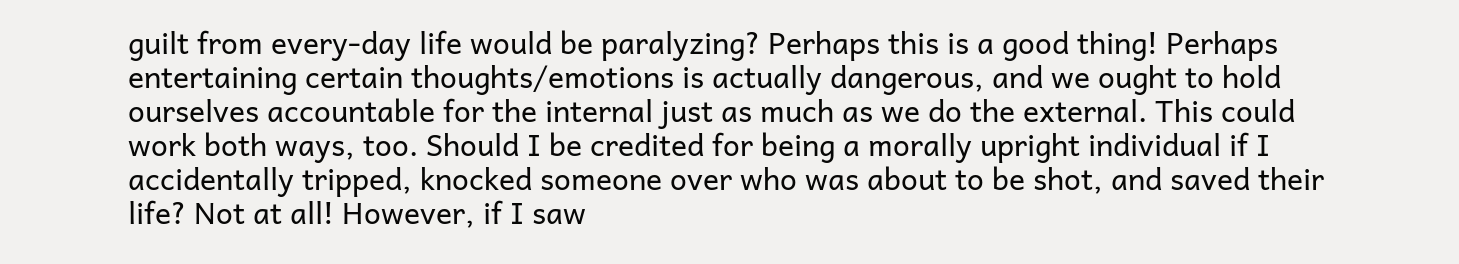guilt from every-day life would be paralyzing? Perhaps this is a good thing! Perhaps entertaining certain thoughts/emotions is actually dangerous, and we ought to hold ourselves accountable for the internal just as much as we do the external. This could work both ways, too. Should I be credited for being a morally upright individual if I accidentally tripped, knocked someone over who was about to be shot, and saved their life? Not at all! However, if I saw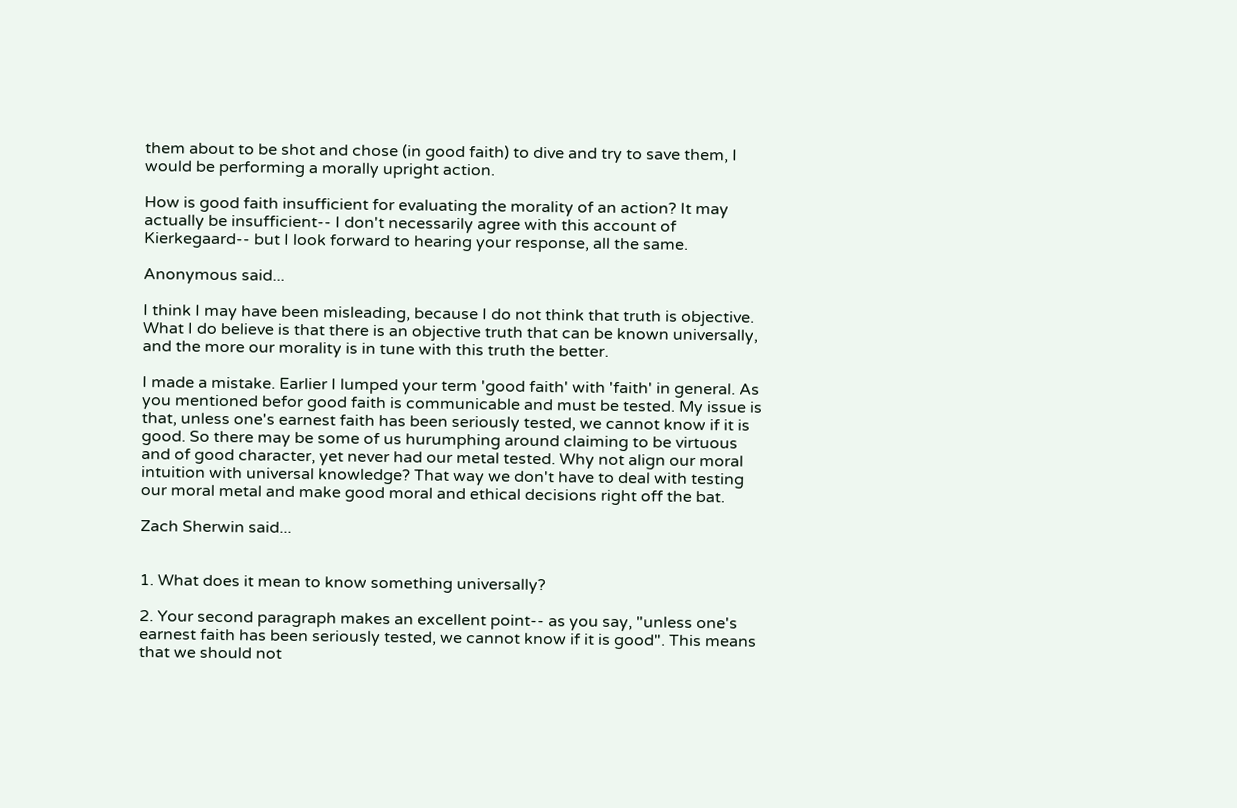them about to be shot and chose (in good faith) to dive and try to save them, I would be performing a morally upright action.

How is good faith insufficient for evaluating the morality of an action? It may actually be insufficient-- I don't necessarily agree with this account of Kierkegaard-- but I look forward to hearing your response, all the same.

Anonymous said...

I think I may have been misleading, because I do not think that truth is objective. What I do believe is that there is an objective truth that can be known universally, and the more our morality is in tune with this truth the better.

I made a mistake. Earlier I lumped your term 'good faith' with 'faith' in general. As you mentioned befor good faith is communicable and must be tested. My issue is that, unless one's earnest faith has been seriously tested, we cannot know if it is good. So there may be some of us hurumphing around claiming to be virtuous and of good character, yet never had our metal tested. Why not align our moral intuition with universal knowledge? That way we don't have to deal with testing our moral metal and make good moral and ethical decisions right off the bat.

Zach Sherwin said...


1. What does it mean to know something universally?

2. Your second paragraph makes an excellent point-- as you say, "unless one's earnest faith has been seriously tested, we cannot know if it is good". This means that we should not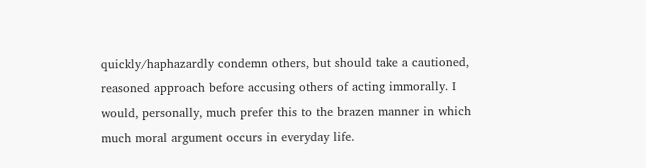quickly/haphazardly condemn others, but should take a cautioned, reasoned approach before accusing others of acting immorally. I would, personally, much prefer this to the brazen manner in which much moral argument occurs in everyday life.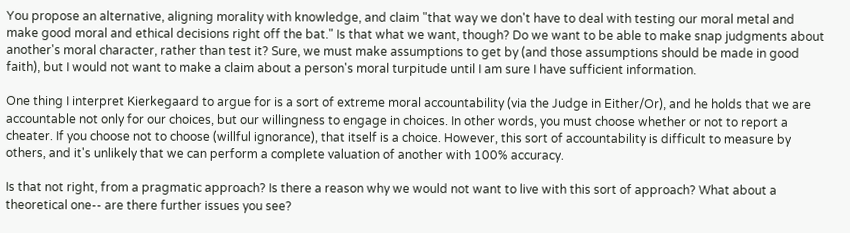You propose an alternative, aligning morality with knowledge, and claim "that way we don't have to deal with testing our moral metal and make good moral and ethical decisions right off the bat." Is that what we want, though? Do we want to be able to make snap judgments about another's moral character, rather than test it? Sure, we must make assumptions to get by (and those assumptions should be made in good faith), but I would not want to make a claim about a person's moral turpitude until I am sure I have sufficient information.

One thing I interpret Kierkegaard to argue for is a sort of extreme moral accountability (via the Judge in Either/Or), and he holds that we are accountable not only for our choices, but our willingness to engage in choices. In other words, you must choose whether or not to report a cheater. If you choose not to choose (willful ignorance), that itself is a choice. However, this sort of accountability is difficult to measure by others, and it's unlikely that we can perform a complete valuation of another with 100% accuracy.

Is that not right, from a pragmatic approach? Is there a reason why we would not want to live with this sort of approach? What about a theoretical one-- are there further issues you see?